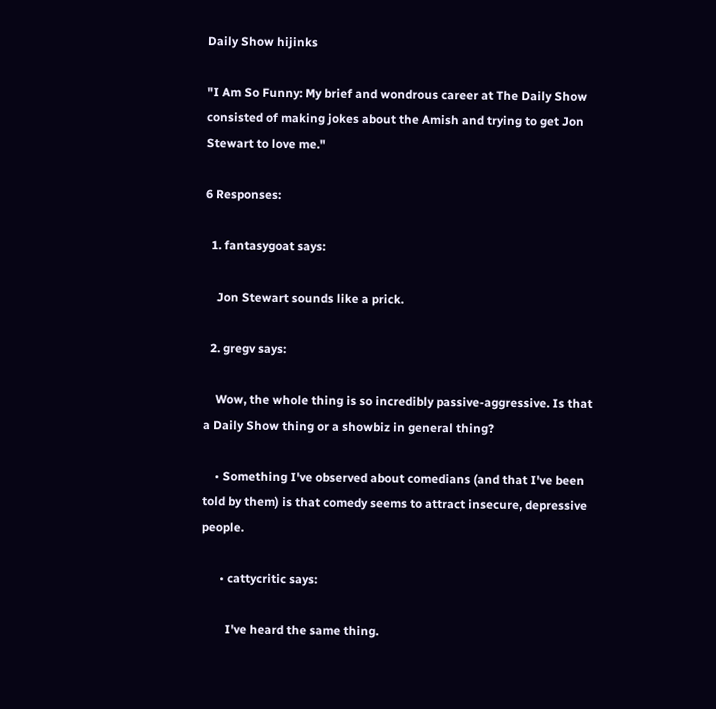Daily Show hijinks

"I Am So Funny: My brief and wondrous career at The Daily Show consisted of making jokes about the Amish and trying to get Jon Stewart to love me."

6 Responses:

  1. fantasygoat says:

    Jon Stewart sounds like a prick.

  2. gregv says:

    Wow, the whole thing is so incredibly passive-aggressive. Is that a Daily Show thing or a showbiz in general thing?

    • Something I've observed about comedians (and that I've been told by them) is that comedy seems to attract insecure, depressive people.

      • cattycritic says:

        I've heard the same thing.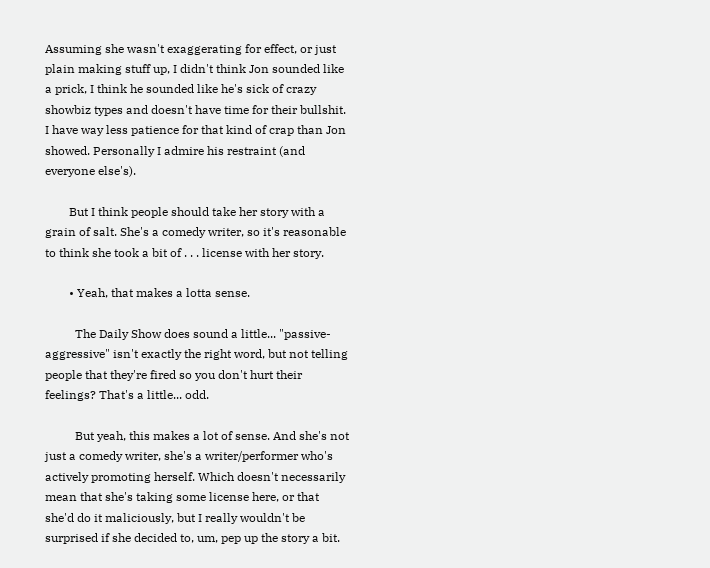Assuming she wasn't exaggerating for effect, or just plain making stuff up, I didn't think Jon sounded like a prick, I think he sounded like he's sick of crazy showbiz types and doesn't have time for their bullshit. I have way less patience for that kind of crap than Jon showed. Personally I admire his restraint (and everyone else's).

        But I think people should take her story with a grain of salt. She's a comedy writer, so it's reasonable to think she took a bit of . . . license with her story.

        • Yeah, that makes a lotta sense.

          The Daily Show does sound a little... "passive-aggressive" isn't exactly the right word, but not telling people that they're fired so you don't hurt their feelings? That's a little... odd.

          But yeah, this makes a lot of sense. And she's not just a comedy writer, she's a writer/performer who's actively promoting herself. Which doesn't necessarily mean that she's taking some license here, or that she'd do it maliciously, but I really wouldn't be surprised if she decided to, um, pep up the story a bit.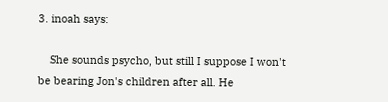3. inoah says:

    She sounds psycho, but still I suppose I won't be bearing Jon's children after all. He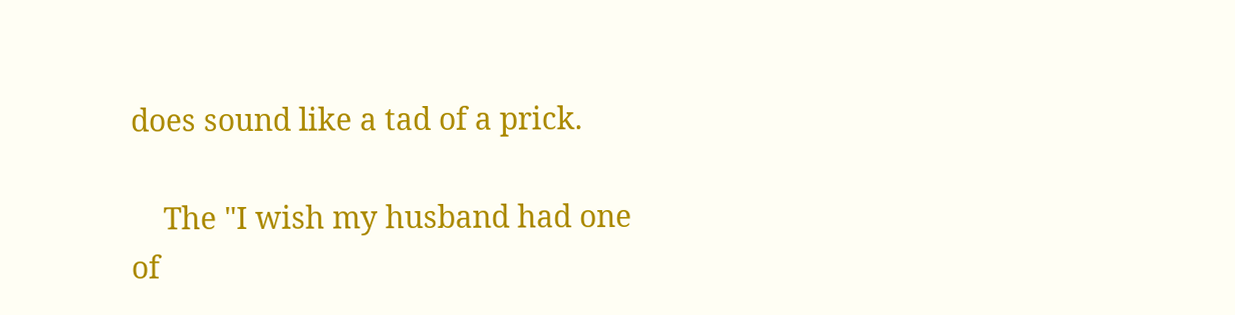does sound like a tad of a prick.

    The "I wish my husband had one of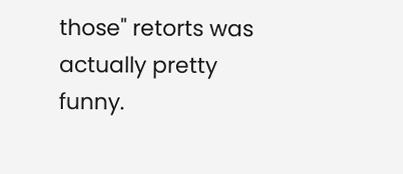those" retorts was actually pretty funny.